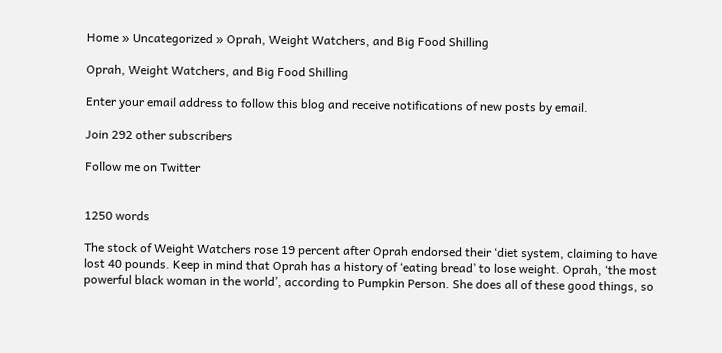Home » Uncategorized » Oprah, Weight Watchers, and Big Food Shilling

Oprah, Weight Watchers, and Big Food Shilling

Enter your email address to follow this blog and receive notifications of new posts by email.

Join 292 other subscribers

Follow me on Twitter


1250 words

The stock of Weight Watchers rose 19 percent after Oprah endorsed their ‘diet system, claiming to have lost 40 pounds. Keep in mind that Oprah has a history of ‘eating bread’ to lose weight. Oprah, ‘the most powerful black woman in the world’, according to Pumpkin Person. She does all of these good things, so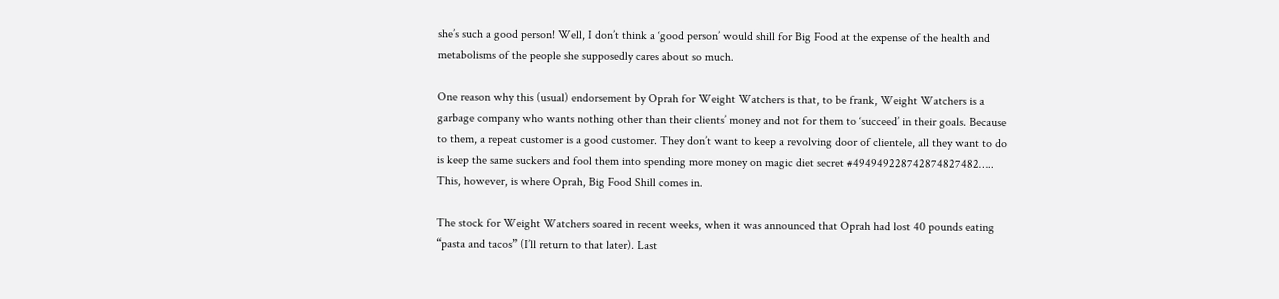she’s such a good person! Well, I don’t think a ‘good person’ would shill for Big Food at the expense of the health and metabolisms of the people she supposedly cares about so much.

One reason why this (usual) endorsement by Oprah for Weight Watchers is that, to be frank, Weight Watchers is a garbage company who wants nothing other than their clients’ money and not for them to ‘succeed’ in their goals. Because to them, a repeat customer is a good customer. They don’t want to keep a revolving door of clientele, all they want to do is keep the same suckers and fool them into spending more money on magic diet secret #494949228742874827482….. This, however, is where Oprah, Big Food Shill comes in.

The stock for Weight Watchers soared in recent weeks, when it was announced that Oprah had lost 40 pounds eating “pasta and tacos” (I’ll return to that later). Last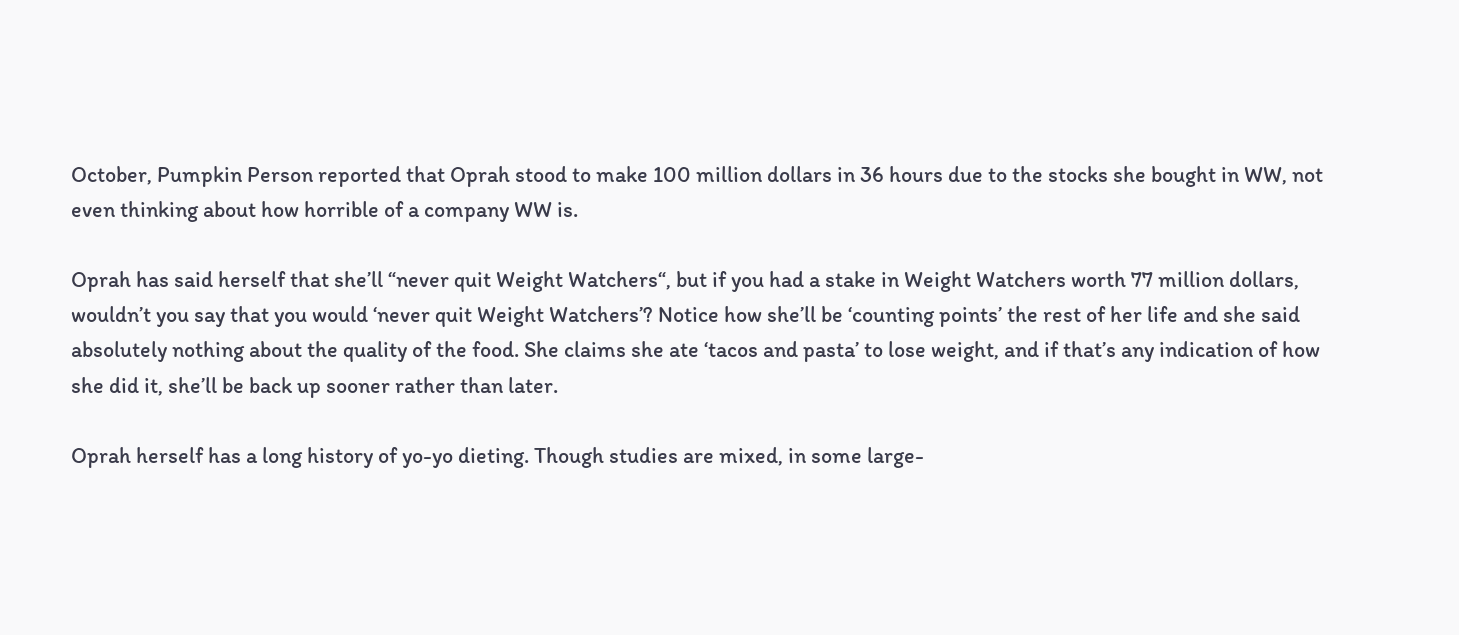October, Pumpkin Person reported that Oprah stood to make 100 million dollars in 36 hours due to the stocks she bought in WW, not even thinking about how horrible of a company WW is.

Oprah has said herself that she’ll “never quit Weight Watchers“, but if you had a stake in Weight Watchers worth 77 million dollars, wouldn’t you say that you would ‘never quit Weight Watchers’? Notice how she’ll be ‘counting points’ the rest of her life and she said absolutely nothing about the quality of the food. She claims she ate ‘tacos and pasta’ to lose weight, and if that’s any indication of how she did it, she’ll be back up sooner rather than later.

Oprah herself has a long history of yo-yo dieting. Though studies are mixed, in some large-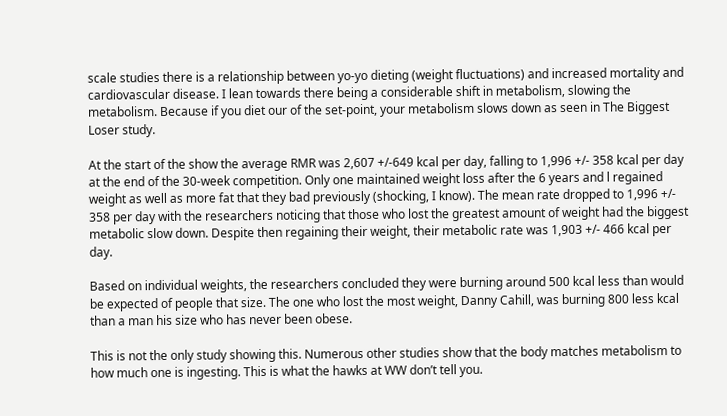scale studies there is a relationship between yo-yo dieting (weight fluctuations) and increased mortality and cardiovascular disease. I lean towards there being a considerable shift in metabolism, slowing the metabolism. Because if you diet our of the set-point, your metabolism slows down as seen in The Biggest Loser study.

At the start of the show the average RMR was 2,607 +/-649 kcal per day, falling to 1,996 +/- 358 kcal per day at the end of the 30-week competition. Only one maintained weight loss after the 6 years and l regained weight as well as more fat that they bad previously (shocking, I know). The mean rate dropped to 1,996 +/- 358 per day with the researchers noticing that those who lost the greatest amount of weight had the biggest metabolic slow down. Despite then regaining their weight, their metabolic rate was 1,903 +/- 466 kcal per day.

Based on individual weights, the researchers concluded they were burning around 500 kcal less than would be expected of people that size. The one who lost the most weight, Danny Cahill, was burning 800 less kcal than a man his size who has never been obese.

This is not the only study showing this. Numerous other studies show that the body matches metabolism to how much one is ingesting. This is what the hawks at WW don’t tell you.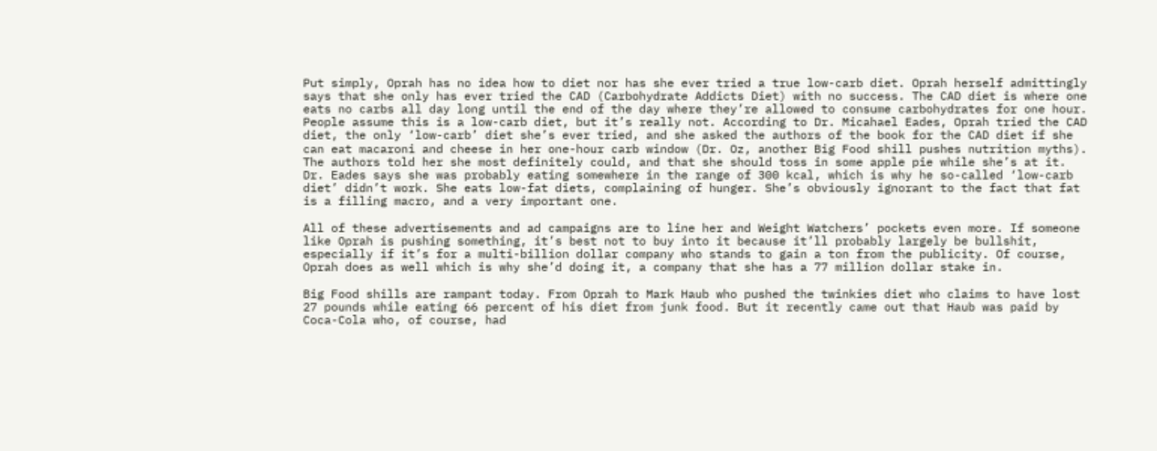Put simply, Oprah has no idea how to diet nor has she ever tried a true low-carb diet. Oprah herself admittingly says that she only has ever tried the CAD (Carbohydrate Addicts Diet) with no success. The CAD diet is where one eats no carbs all day long until the end of the day where they’re allowed to consume carbohydrates for one hour. People assume this is a low-carb diet, but it’s really not. According to Dr. Micahael Eades, Oprah tried the CAD diet, the only ‘low-carb’ diet she’s ever tried, and she asked the authors of the book for the CAD diet if she can eat macaroni and cheese in her one-hour carb window (Dr. Oz, another Big Food shill pushes nutrition myths). The authors told her she most definitely could, and that she should toss in some apple pie while she’s at it. Dr. Eades says she was probably eating somewhere in the range of 300 kcal, which is why he so-called ‘low-carb diet’ didn’t work. She eats low-fat diets, complaining of hunger. She’s obviously ignorant to the fact that fat is a filling macro, and a very important one.

All of these advertisements and ad campaigns are to line her and Weight Watchers’ pockets even more. If someone like Oprah is pushing something, it’s best not to buy into it because it’ll probably largely be bullshit, especially if it’s for a multi-billion dollar company who stands to gain a ton from the publicity. Of course, Oprah does as well which is why she’d doing it, a company that she has a 77 million dollar stake in.

Big Food shills are rampant today. From Oprah to Mark Haub who pushed the twinkies diet who claims to have lost 27 pounds while eating 66 percent of his diet from junk food. But it recently came out that Haub was paid by Coca-Cola who, of course, had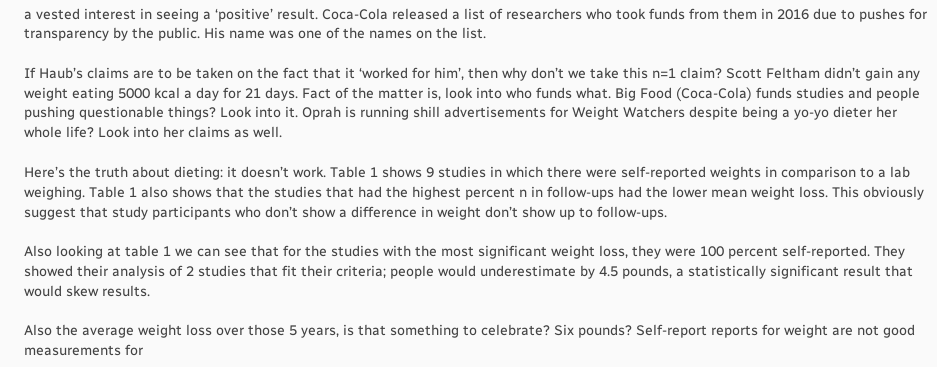a vested interest in seeing a ‘positive’ result. Coca-Cola released a list of researchers who took funds from them in 2016 due to pushes for transparency by the public. His name was one of the names on the list.

If Haub’s claims are to be taken on the fact that it ‘worked for him’, then why don’t we take this n=1 claim? Scott Feltham didn’t gain any weight eating 5000 kcal a day for 21 days. Fact of the matter is, look into who funds what. Big Food (Coca-Cola) funds studies and people pushing questionable things? Look into it. Oprah is running shill advertisements for Weight Watchers despite being a yo-yo dieter her whole life? Look into her claims as well.

Here’s the truth about dieting: it doesn’t work. Table 1 shows 9 studies in which there were self-reported weights in comparison to a lab weighing. Table 1 also shows that the studies that had the highest percent n in follow-ups had the lower mean weight loss. This obviously suggest that study participants who don’t show a difference in weight don’t show up to follow-ups.

Also looking at table 1 we can see that for the studies with the most significant weight loss, they were 100 percent self-reported. They showed their analysis of 2 studies that fit their criteria; people would underestimate by 4.5 pounds, a statistically significant result that would skew results.

Also the average weight loss over those 5 years, is that something to celebrate? Six pounds? Self-report reports for weight are not good measurements for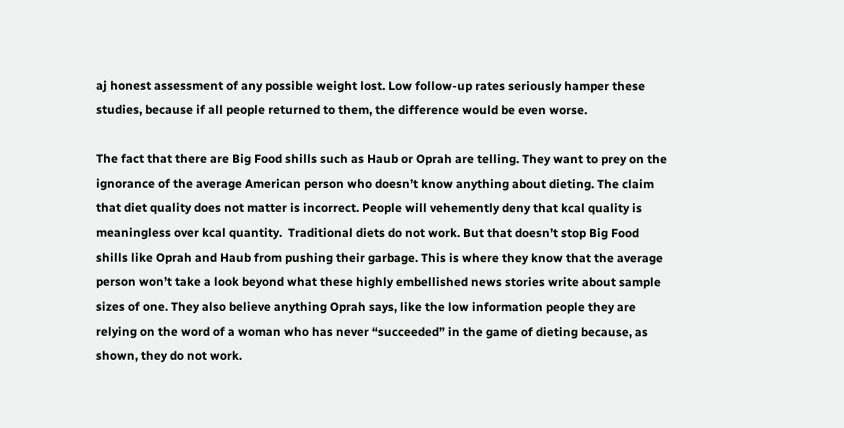aj honest assessment of any possible weight lost. Low follow-up rates seriously hamper these studies, because if all people returned to them, the difference would be even worse.

The fact that there are Big Food shills such as Haub or Oprah are telling. They want to prey on the ignorance of the average American person who doesn’t know anything about dieting. The claim that diet quality does not matter is incorrect. People will vehemently deny that kcal quality is meaningless over kcal quantity.  Traditional diets do not work. But that doesn’t stop Big Food shills like Oprah and Haub from pushing their garbage. This is where they know that the average person won’t take a look beyond what these highly embellished news stories write about sample sizes of one. They also believe anything Oprah says, like the low information people they are relying on the word of a woman who has never “succeeded” in the game of dieting because, as shown, they do not work.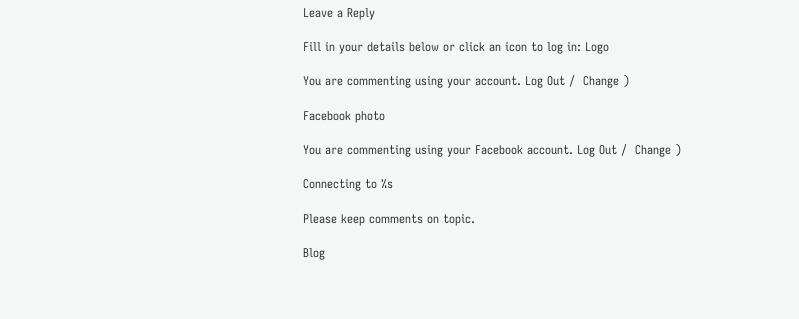Leave a Reply

Fill in your details below or click an icon to log in: Logo

You are commenting using your account. Log Out /  Change )

Facebook photo

You are commenting using your Facebook account. Log Out /  Change )

Connecting to %s

Please keep comments on topic.

Blog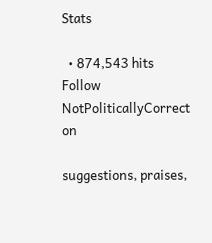Stats

  • 874,543 hits
Follow NotPoliticallyCorrect on

suggestions, praises,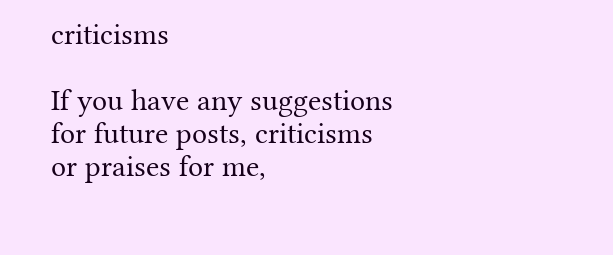criticisms

If you have any suggestions for future posts, criticisms or praises for me,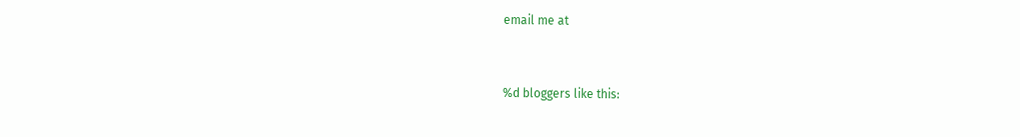email me at


%d bloggers like this: